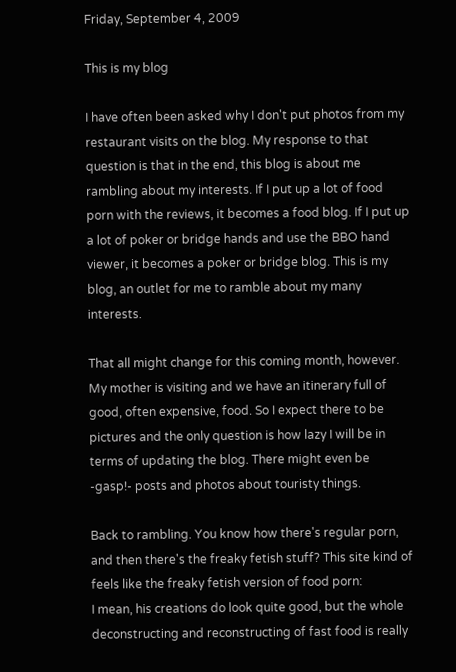Friday, September 4, 2009

This is my blog

I have often been asked why I don't put photos from my restaurant visits on the blog. My response to that question is that in the end, this blog is about me rambling about my interests. If I put up a lot of food porn with the reviews, it becomes a food blog. If I put up a lot of poker or bridge hands and use the BBO hand viewer, it becomes a poker or bridge blog. This is my blog, an outlet for me to ramble about my many interests.

That all might change for this coming month, however. My mother is visiting and we have an itinerary full of good, often expensive, food. So I expect there to be pictures and the only question is how lazy I will be in terms of updating the blog. There might even be -gasp!- posts and photos about touristy things.

Back to rambling. You know how there's regular porn, and then there's the freaky fetish stuff? This site kind of feels like the freaky fetish version of food porn:
I mean, his creations do look quite good, but the whole deconstructing and reconstructing of fast food is really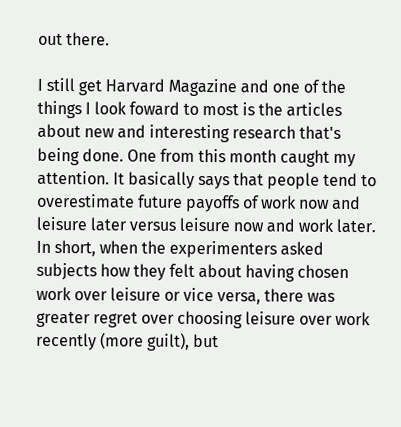out there.

I still get Harvard Magazine and one of the things I look foward to most is the articles about new and interesting research that's being done. One from this month caught my attention. It basically says that people tend to overestimate future payoffs of work now and leisure later versus leisure now and work later. In short, when the experimenters asked subjects how they felt about having chosen work over leisure or vice versa, there was greater regret over choosing leisure over work recently (more guilt), but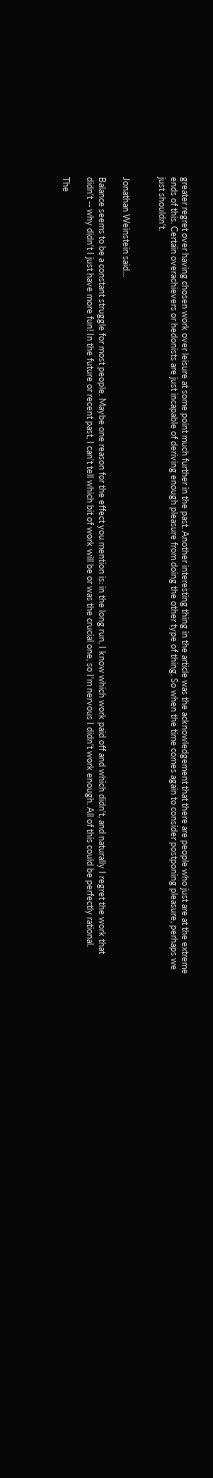greater regret over having chosen work over leisure at some point much further in the past. Another interesting thing in the article was the acknowledgement that there are people who just are at the extreme ends of this. Certain overachievers or hedonists are just incapable of deriving enough pleasure from doing the other type of thing. So when the time comes again to consider postponing pleasure, perhaps we just shouldn't.


Jonathan Weinstein said...

Balance seems to be a constant struggle for most people. Maybe one reason for the effect you mention is: in the long run, I know which work paid off and which didn't, and naturally I regret the work that didn't -- why didn't I just have more fun! In the future or recent past, I can't tell which bit of work will be or was the crucial one, so I'm nervous I didn't work enough. All of this could be perfectly rational.

The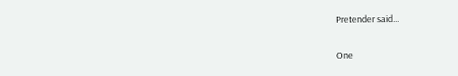Pretender said...

One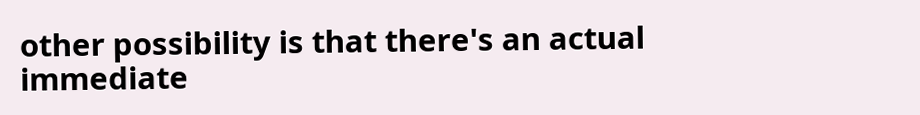other possibility is that there's an actual immediate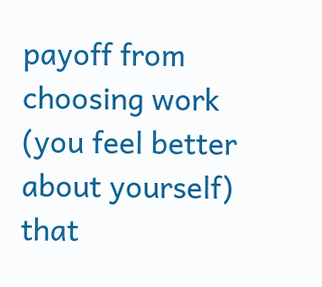payoff from choosing work (you feel better about yourself) that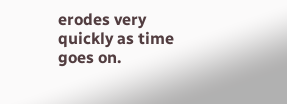erodes very quickly as time goes on.